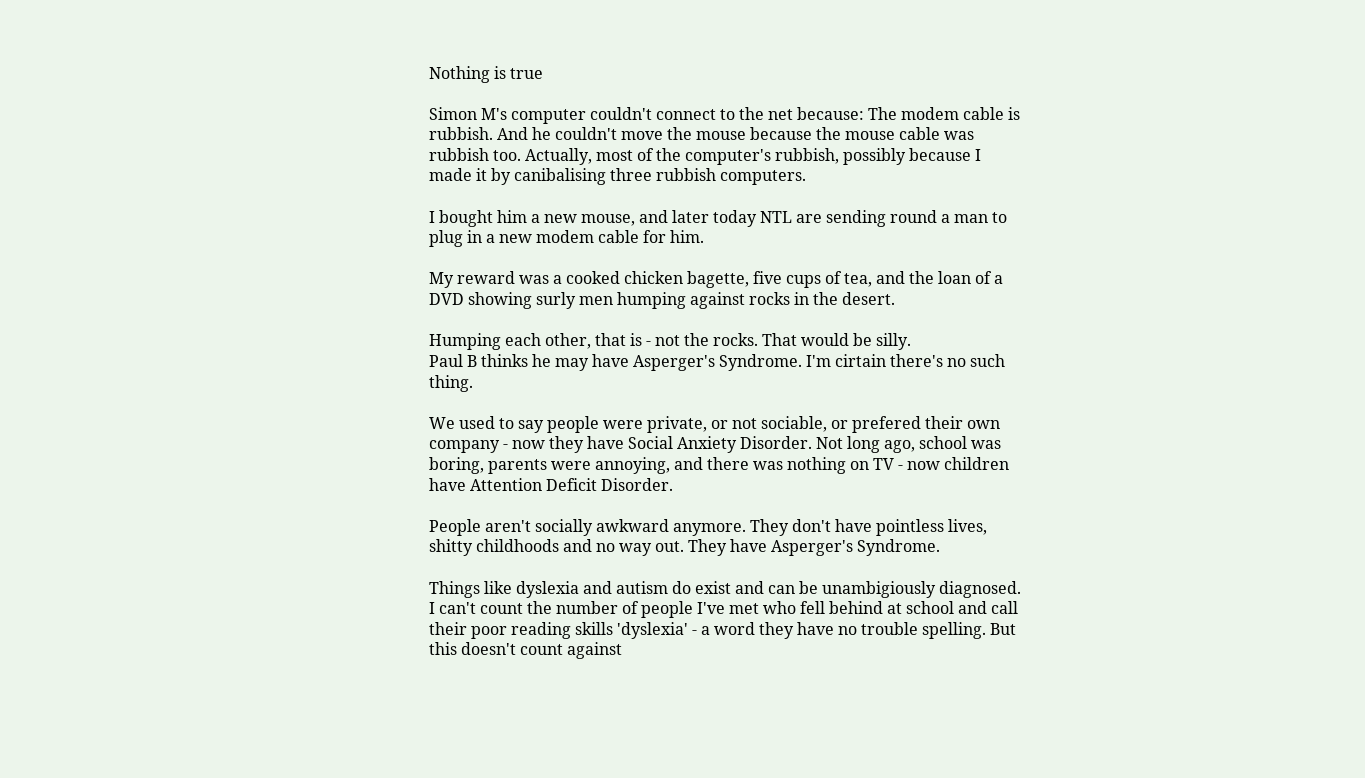Nothing is true

Simon M's computer couldn't connect to the net because: The modem cable is rubbish. And he couldn't move the mouse because the mouse cable was rubbish too. Actually, most of the computer's rubbish, possibly because I made it by canibalising three rubbish computers.

I bought him a new mouse, and later today NTL are sending round a man to plug in a new modem cable for him.

My reward was a cooked chicken bagette, five cups of tea, and the loan of a DVD showing surly men humping against rocks in the desert.

Humping each other, that is - not the rocks. That would be silly.
Paul B thinks he may have Asperger's Syndrome. I'm cirtain there's no such thing.

We used to say people were private, or not sociable, or prefered their own company - now they have Social Anxiety Disorder. Not long ago, school was boring, parents were annoying, and there was nothing on TV - now children have Attention Deficit Disorder.

People aren't socially awkward anymore. They don't have pointless lives, shitty childhoods and no way out. They have Asperger's Syndrome.

Things like dyslexia and autism do exist and can be unambigiously diagnosed. I can't count the number of people I've met who fell behind at school and call their poor reading skills 'dyslexia' - a word they have no trouble spelling. But this doesn't count against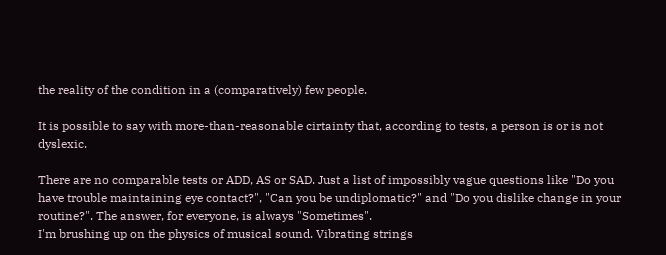the reality of the condition in a (comparatively) few people.

It is possible to say with more-than-reasonable cirtainty that, according to tests, a person is or is not dyslexic.

There are no comparable tests or ADD, AS or SAD. Just a list of impossibly vague questions like "Do you have trouble maintaining eye contact?", "Can you be undiplomatic?" and "Do you dislike change in your routine?". The answer, for everyone, is always "Sometimes".
I'm brushing up on the physics of musical sound. Vibrating strings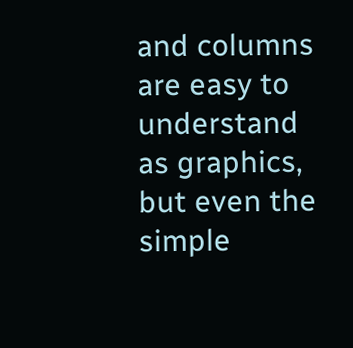and columns are easy to understand as graphics, but even the simple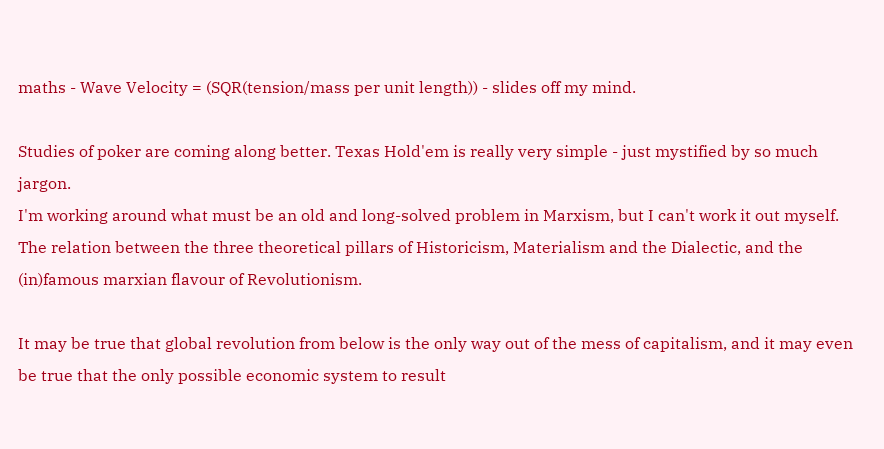maths - Wave Velocity = (SQR(tension/mass per unit length)) - slides off my mind.

Studies of poker are coming along better. Texas Hold'em is really very simple - just mystified by so much jargon.
I'm working around what must be an old and long-solved problem in Marxism, but I can't work it out myself. The relation between the three theoretical pillars of Historicism, Materialism and the Dialectic, and the (in)famous marxian flavour of Revolutionism.

It may be true that global revolution from below is the only way out of the mess of capitalism, and it may even be true that the only possible economic system to result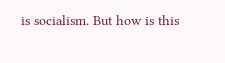is socialism. But how is this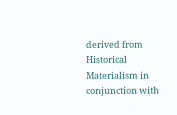derived from Historical Materialism in conjunction with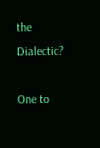the Dialectic?

One to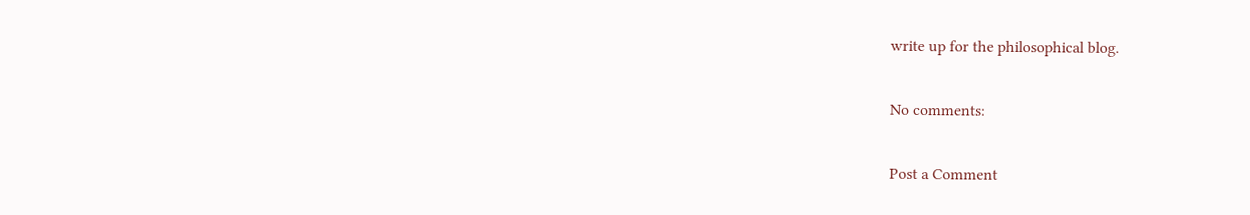write up for the philosophical blog.

No comments:

Post a Comment